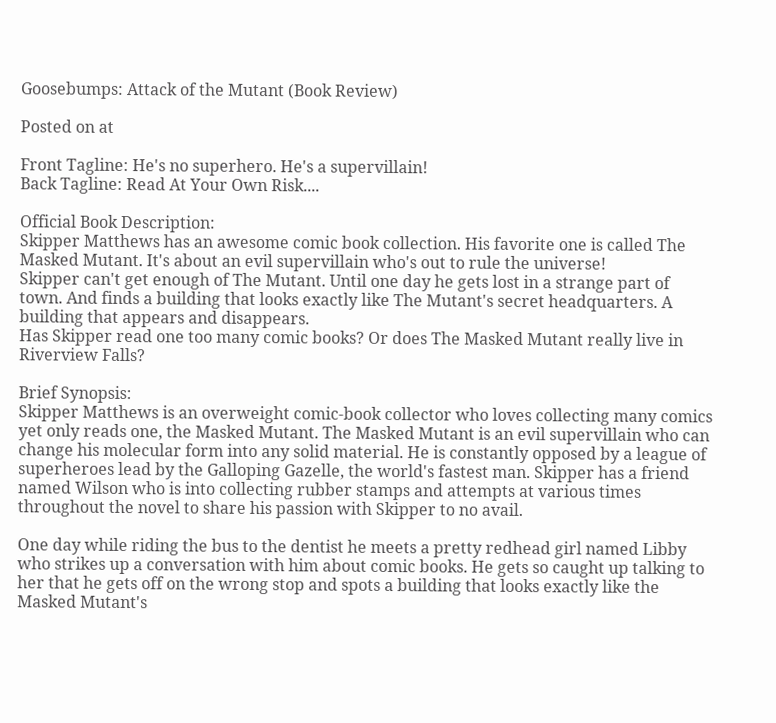Goosebumps: Attack of the Mutant (Book Review)

Posted on at

Front Tagline: He's no superhero. He's a supervillain!
Back Tagline: Read At Your Own Risk....

Official Book Description:
Skipper Matthews has an awesome comic book collection. His favorite one is called The Masked Mutant. It's about an evil supervillain who's out to rule the universe!
Skipper can't get enough of The Mutant. Until one day he gets lost in a strange part of town. And finds a building that looks exactly like The Mutant's secret headquarters. A building that appears and disappears.
Has Skipper read one too many comic books? Or does The Masked Mutant really live in Riverview Falls?

Brief Synopsis:
Skipper Matthews is an overweight comic-book collector who loves collecting many comics yet only reads one, the Masked Mutant. The Masked Mutant is an evil supervillain who can change his molecular form into any solid material. He is constantly opposed by a league of superheroes lead by the Galloping Gazelle, the world's fastest man. Skipper has a friend named Wilson who is into collecting rubber stamps and attempts at various times throughout the novel to share his passion with Skipper to no avail.

One day while riding the bus to the dentist he meets a pretty redhead girl named Libby who strikes up a conversation with him about comic books. He gets so caught up talking to her that he gets off on the wrong stop and spots a building that looks exactly like the Masked Mutant's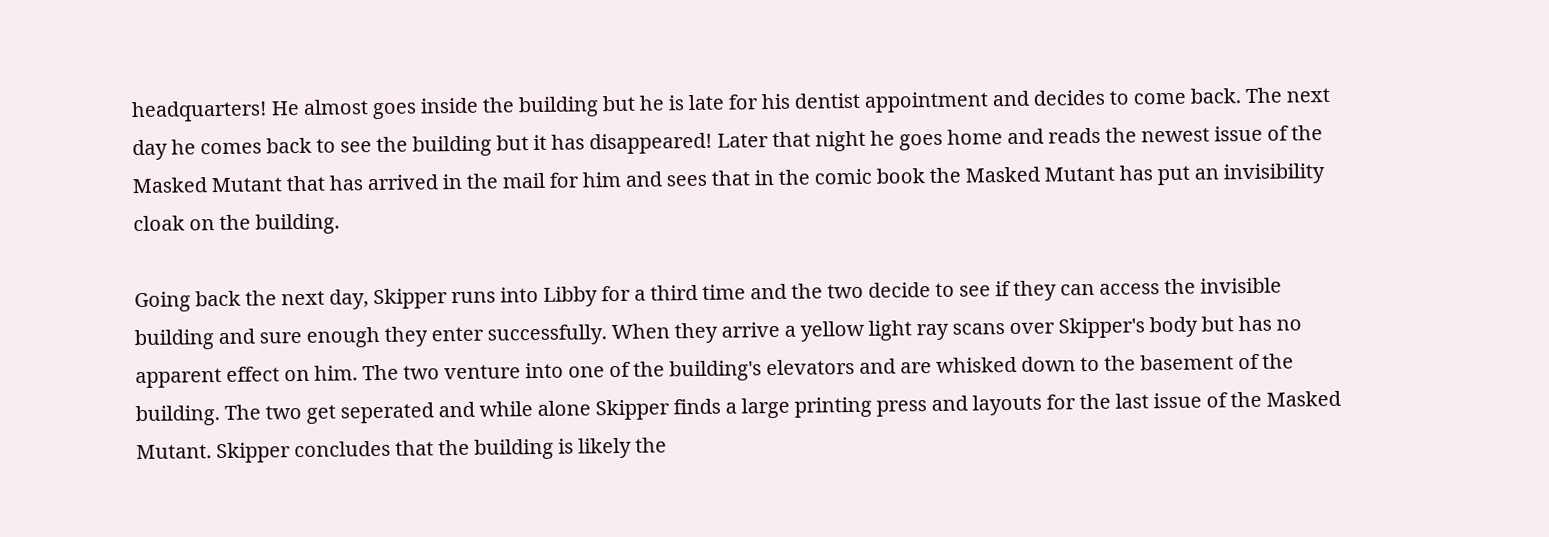headquarters! He almost goes inside the building but he is late for his dentist appointment and decides to come back. The next day he comes back to see the building but it has disappeared! Later that night he goes home and reads the newest issue of the Masked Mutant that has arrived in the mail for him and sees that in the comic book the Masked Mutant has put an invisibility cloak on the building.

Going back the next day, Skipper runs into Libby for a third time and the two decide to see if they can access the invisible building and sure enough they enter successfully. When they arrive a yellow light ray scans over Skipper's body but has no apparent effect on him. The two venture into one of the building's elevators and are whisked down to the basement of the building. The two get seperated and while alone Skipper finds a large printing press and layouts for the last issue of the Masked Mutant. Skipper concludes that the building is likely the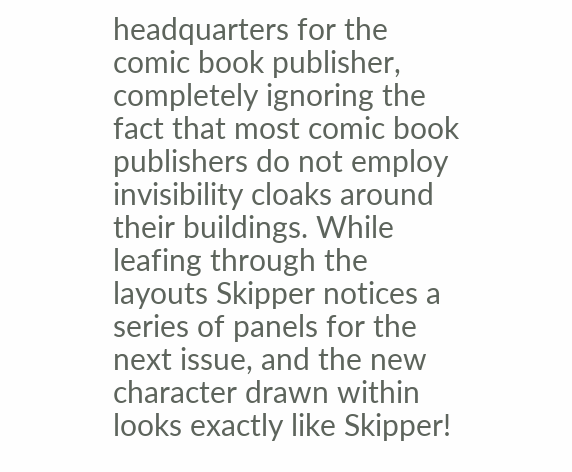headquarters for the comic book publisher, completely ignoring the fact that most comic book publishers do not employ invisibility cloaks around their buildings. While leafing through the layouts Skipper notices a series of panels for the next issue, and the new character drawn within looks exactly like Skipper!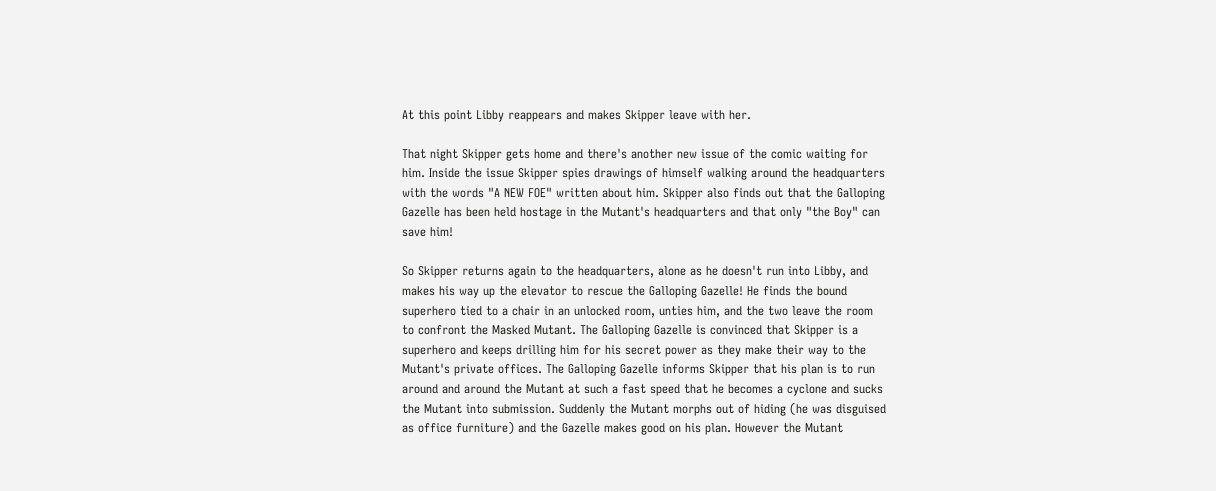At this point Libby reappears and makes Skipper leave with her.

That night Skipper gets home and there's another new issue of the comic waiting for him. Inside the issue Skipper spies drawings of himself walking around the headquarters with the words "A NEW FOE" written about him. Skipper also finds out that the Galloping Gazelle has been held hostage in the Mutant's headquarters and that only "the Boy" can save him!

So Skipper returns again to the headquarters, alone as he doesn't run into Libby, and makes his way up the elevator to rescue the Galloping Gazelle! He finds the bound superhero tied to a chair in an unlocked room, unties him, and the two leave the room to confront the Masked Mutant. The Galloping Gazelle is convinced that Skipper is a superhero and keeps drilling him for his secret power as they make their way to the Mutant's private offices. The Galloping Gazelle informs Skipper that his plan is to run around and around the Mutant at such a fast speed that he becomes a cyclone and sucks the Mutant into submission. Suddenly the Mutant morphs out of hiding (he was disguised as office furniture) and the Gazelle makes good on his plan. However the Mutant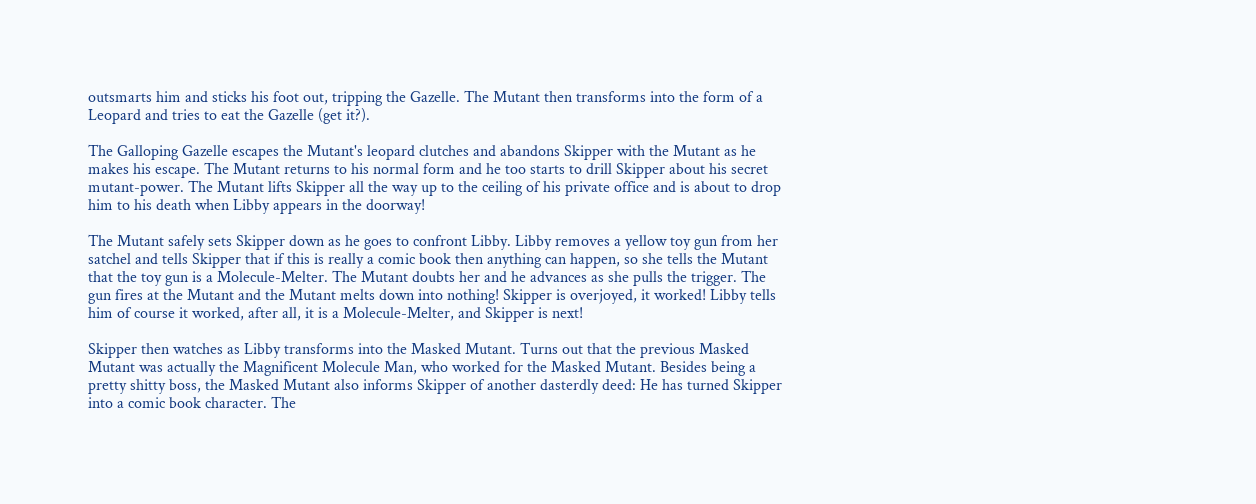outsmarts him and sticks his foot out, tripping the Gazelle. The Mutant then transforms into the form of a Leopard and tries to eat the Gazelle (get it?).

The Galloping Gazelle escapes the Mutant's leopard clutches and abandons Skipper with the Mutant as he makes his escape. The Mutant returns to his normal form and he too starts to drill Skipper about his secret mutant-power. The Mutant lifts Skipper all the way up to the ceiling of his private office and is about to drop him to his death when Libby appears in the doorway!

The Mutant safely sets Skipper down as he goes to confront Libby. Libby removes a yellow toy gun from her satchel and tells Skipper that if this is really a comic book then anything can happen, so she tells the Mutant that the toy gun is a Molecule-Melter. The Mutant doubts her and he advances as she pulls the trigger. The gun fires at the Mutant and the Mutant melts down into nothing! Skipper is overjoyed, it worked! Libby tells him of course it worked, after all, it is a Molecule-Melter, and Skipper is next!

Skipper then watches as Libby transforms into the Masked Mutant. Turns out that the previous Masked Mutant was actually the Magnificent Molecule Man, who worked for the Masked Mutant. Besides being a pretty shitty boss, the Masked Mutant also informs Skipper of another dasterdly deed: He has turned Skipper into a comic book character. The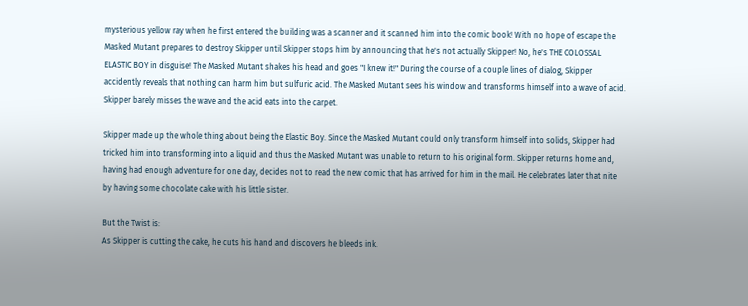mysterious yellow ray when he first entered the building was a scanner and it scanned him into the comic book! With no hope of escape the Masked Mutant prepares to destroy Skipper until Skipper stops him by announcing that he's not actually Skipper! No, he's THE COLOSSAL ELASTIC BOY in disguise! The Masked Mutant shakes his head and goes "I knew it!" During the course of a couple lines of dialog, Skipper accidently reveals that nothing can harm him but sulfuric acid. The Masked Mutant sees his window and transforms himself into a wave of acid. Skipper barely misses the wave and the acid eats into the carpet.

Skipper made up the whole thing about being the Elastic Boy. Since the Masked Mutant could only transform himself into solids, Skipper had tricked him into transforming into a liquid and thus the Masked Mutant was unable to return to his original form. Skipper returns home and, having had enough adventure for one day, decides not to read the new comic that has arrived for him in the mail. He celebrates later that nite by having some chocolate cake with his little sister.

But the Twist is:
As Skipper is cutting the cake, he cuts his hand and discovers he bleeds ink.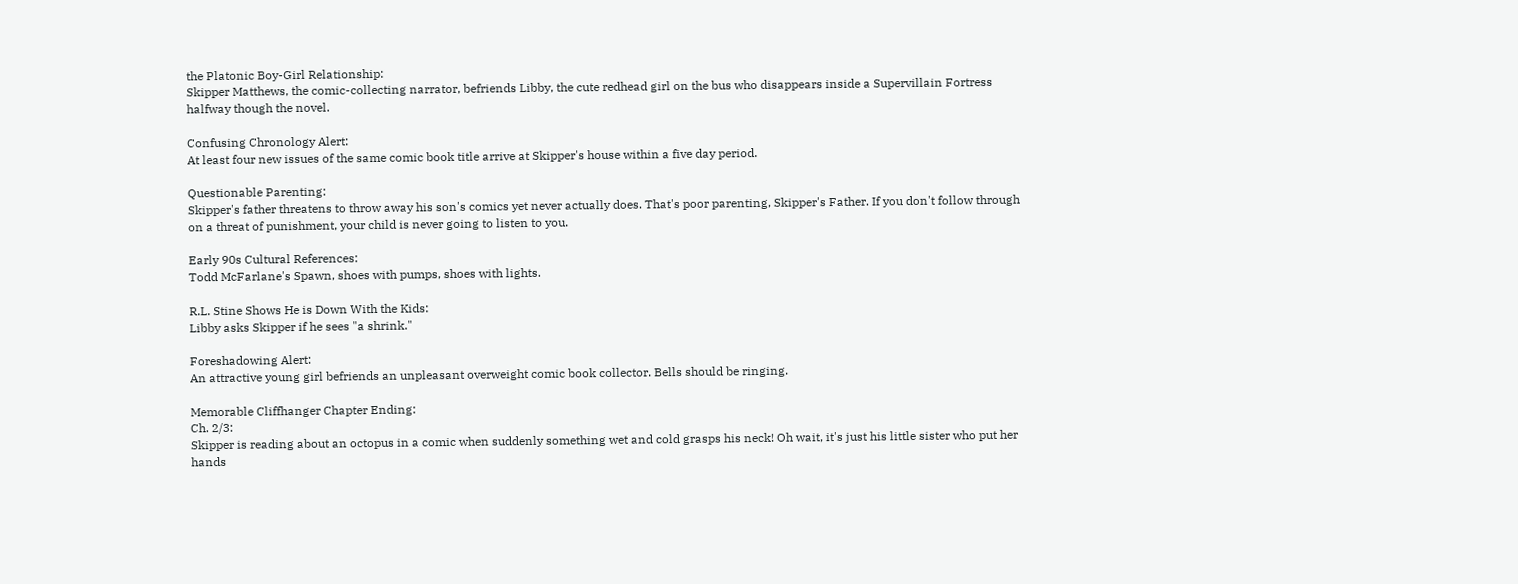the Platonic Boy-Girl Relationship:
Skipper Matthews, the comic-collecting narrator, befriends Libby, the cute redhead girl on the bus who disappears inside a Supervillain Fortress halfway though the novel.

Confusing Chronology Alert:
At least four new issues of the same comic book title arrive at Skipper's house within a five day period.

Questionable Parenting:
Skipper's father threatens to throw away his son's comics yet never actually does. That's poor parenting, Skipper's Father. If you don't follow through on a threat of punishment, your child is never going to listen to you.

Early 90s Cultural References:
Todd McFarlane's Spawn, shoes with pumps, shoes with lights.

R.L. Stine Shows He is Down With the Kids:
Libby asks Skipper if he sees "a shrink."

Foreshadowing Alert:
An attractive young girl befriends an unpleasant overweight comic book collector. Bells should be ringing.

Memorable Cliffhanger Chapter Ending:
Ch. 2/3:
Skipper is reading about an octopus in a comic when suddenly something wet and cold grasps his neck! Oh wait, it's just his little sister who put her hands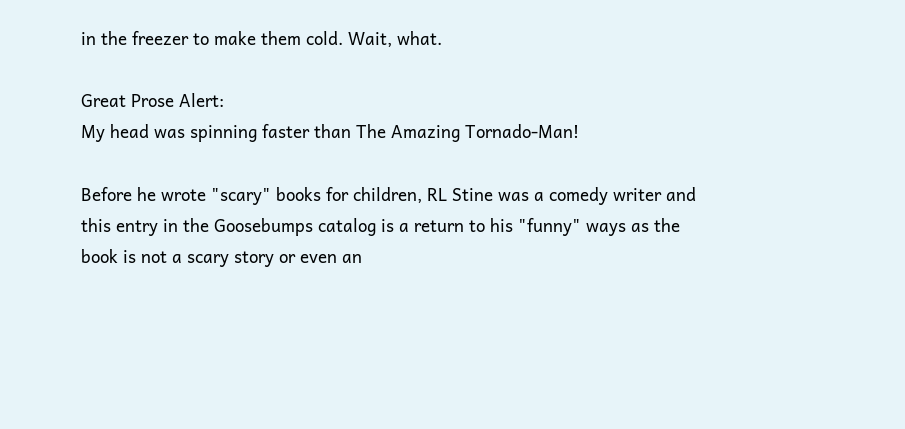in the freezer to make them cold. Wait, what.

Great Prose Alert:
My head was spinning faster than The Amazing Tornado-Man!

Before he wrote "scary" books for children, RL Stine was a comedy writer and this entry in the Goosebumps catalog is a return to his "funny" ways as the book is not a scary story or even an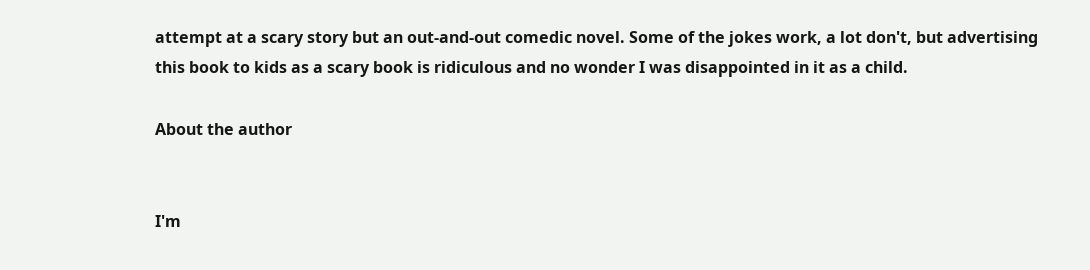attempt at a scary story but an out-and-out comedic novel. Some of the jokes work, a lot don't, but advertising this book to kids as a scary book is ridiculous and no wonder I was disappointed in it as a child.

About the author


I'm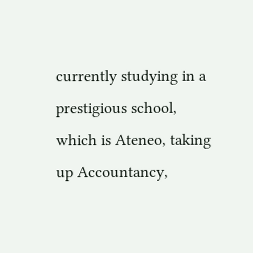currently studying in a prestigious school, which is Ateneo, taking up Accountancy,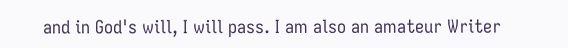and in God's will, I will pass. I am also an amateur Writer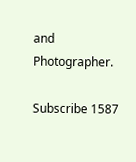and Photographer.

Subscribe 1587